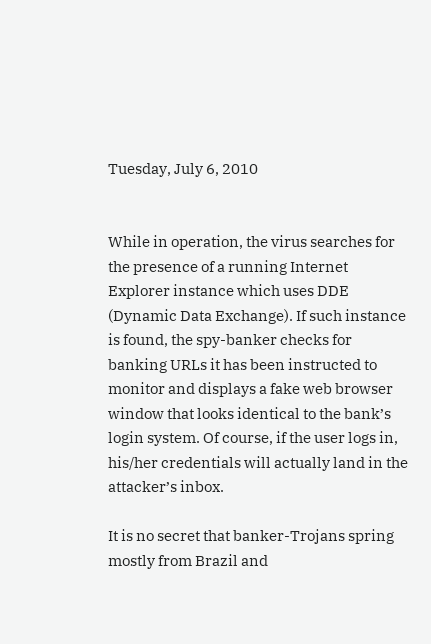Tuesday, July 6, 2010


While in operation, the virus searches for the presence of a running Internet Explorer instance which uses DDE (Dynamic Data Exchange). If such instance is found, the spy-banker checks for banking URLs it has been instructed to monitor and displays a fake web browser window that looks identical to the bank’s login system. Of course, if the user logs in, his/her credentials will actually land in the attacker’s inbox.

It is no secret that banker-Trojans spring mostly from Brazil and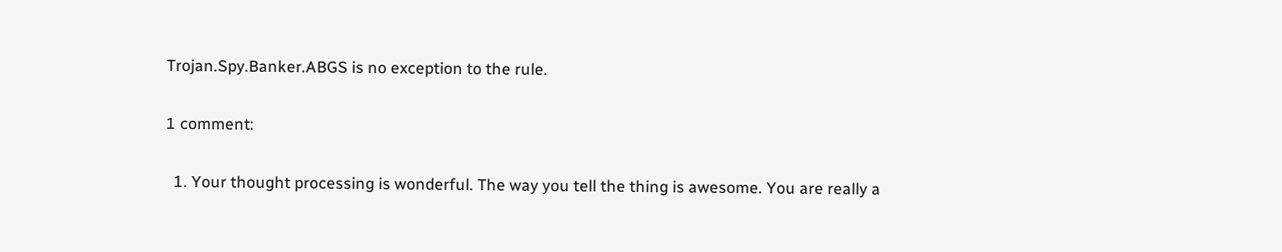Trojan.Spy.Banker.ABGS is no exception to the rule.

1 comment:

  1. Your thought processing is wonderful. The way you tell the thing is awesome. You are really a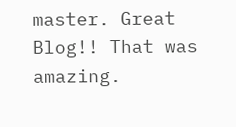master. Great Blog!! That was amazing.